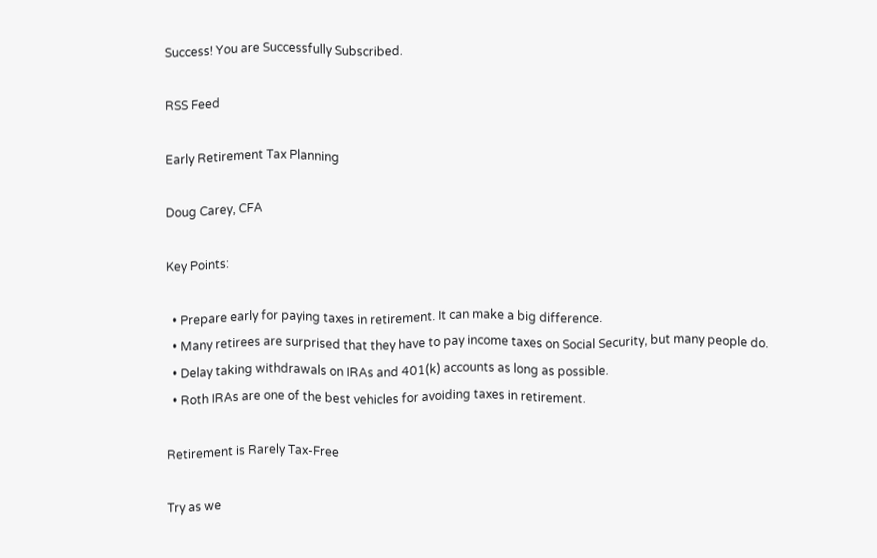Success! You are Successfully Subscribed.

RSS Feed

Early Retirement Tax Planning

Doug Carey, CFA

Key Points:

  • Prepare early for paying taxes in retirement. It can make a big difference.
  • Many retirees are surprised that they have to pay income taxes on Social Security, but many people do.
  • Delay taking withdrawals on IRAs and 401(k) accounts as long as possible.
  • Roth IRAs are one of the best vehicles for avoiding taxes in retirement.

Retirement is Rarely Tax-Free

Try as we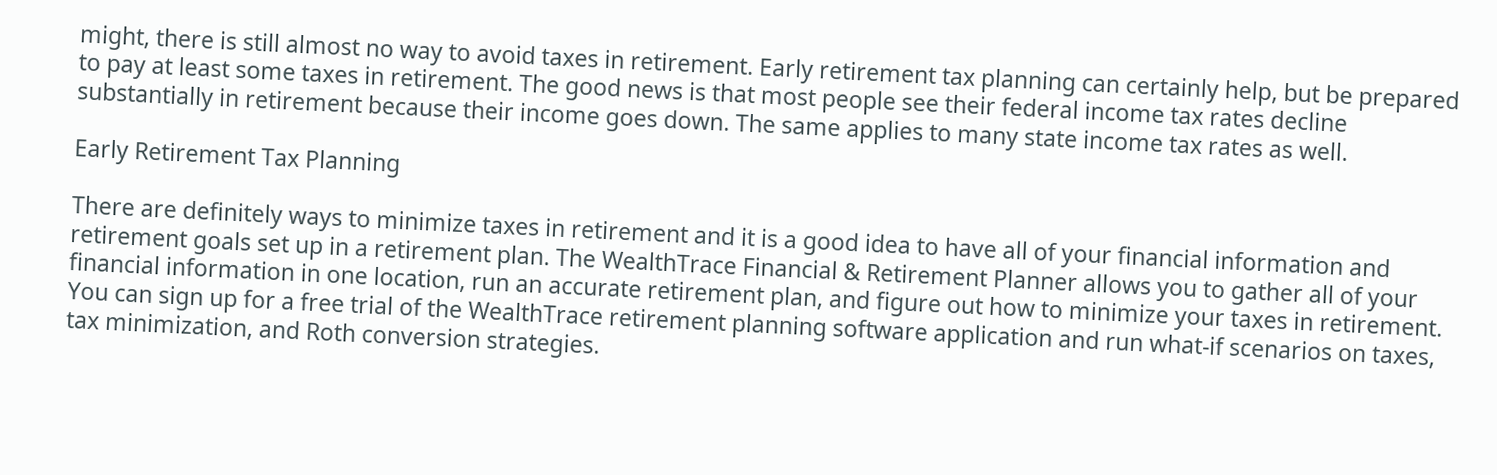might, there is still almost no way to avoid taxes in retirement. Early retirement tax planning can certainly help, but be prepared to pay at least some taxes in retirement. The good news is that most people see their federal income tax rates decline substantially in retirement because their income goes down. The same applies to many state income tax rates as well.

Early Retirement Tax Planning

There are definitely ways to minimize taxes in retirement and it is a good idea to have all of your financial information and retirement goals set up in a retirement plan. The WealthTrace Financial & Retirement Planner allows you to gather all of your financial information in one location, run an accurate retirement plan, and figure out how to minimize your taxes in retirement. You can sign up for a free trial of the WealthTrace retirement planning software application and run what-if scenarios on taxes, tax minimization, and Roth conversion strategies.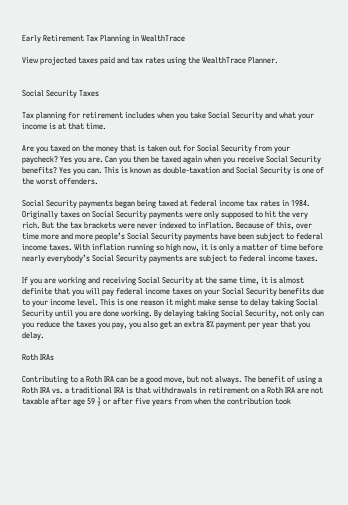Early Retirement Tax Planning in WealthTrace

View projected taxes paid and tax rates using the WealthTrace Planner.


Social Security Taxes

Tax planning for retirement includes when you take Social Security and what your income is at that time.

Are you taxed on the money that is taken out for Social Security from your paycheck? Yes you are. Can you then be taxed again when you receive Social Security benefits? Yes you can. This is known as double-taxation and Social Security is one of the worst offenders.

Social Security payments began being taxed at federal income tax rates in 1984. Originally taxes on Social Security payments were only supposed to hit the very rich. But the tax brackets were never indexed to inflation. Because of this, over time more and more people’s Social Security payments have been subject to federal income taxes. With inflation running so high now, it is only a matter of time before nearly everybody’s Social Security payments are subject to federal income taxes.

If you are working and receiving Social Security at the same time, it is almost definite that you will pay federal income taxes on your Social Security benefits due to your income level. This is one reason it might make sense to delay taking Social Security until you are done working. By delaying taking Social Security, not only can you reduce the taxes you pay, you also get an extra 8% payment per year that you delay.

Roth IRAs

Contributing to a Roth IRA can be a good move, but not always. The benefit of using a Roth IRA vs. a traditional IRA is that withdrawals in retirement on a Roth IRA are not taxable after age 59 ½ or after five years from when the contribution took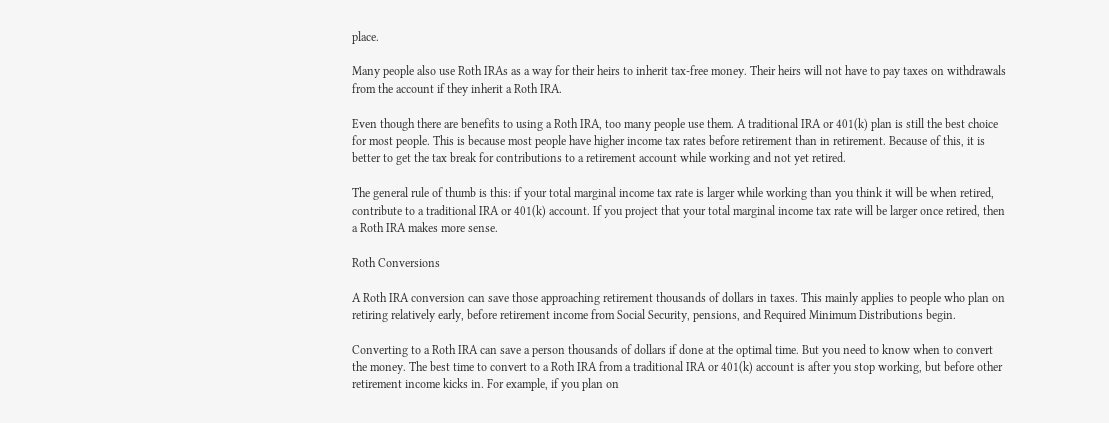place.

Many people also use Roth IRAs as a way for their heirs to inherit tax-free money. Their heirs will not have to pay taxes on withdrawals from the account if they inherit a Roth IRA.

Even though there are benefits to using a Roth IRA, too many people use them. A traditional IRA or 401(k) plan is still the best choice for most people. This is because most people have higher income tax rates before retirement than in retirement. Because of this, it is better to get the tax break for contributions to a retirement account while working and not yet retired.

The general rule of thumb is this: if your total marginal income tax rate is larger while working than you think it will be when retired, contribute to a traditional IRA or 401(k) account. If you project that your total marginal income tax rate will be larger once retired, then a Roth IRA makes more sense.

Roth Conversions

A Roth IRA conversion can save those approaching retirement thousands of dollars in taxes. This mainly applies to people who plan on retiring relatively early, before retirement income from Social Security, pensions, and Required Minimum Distributions begin.

Converting to a Roth IRA can save a person thousands of dollars if done at the optimal time. But you need to know when to convert the money. The best time to convert to a Roth IRA from a traditional IRA or 401(k) account is after you stop working, but before other retirement income kicks in. For example, if you plan on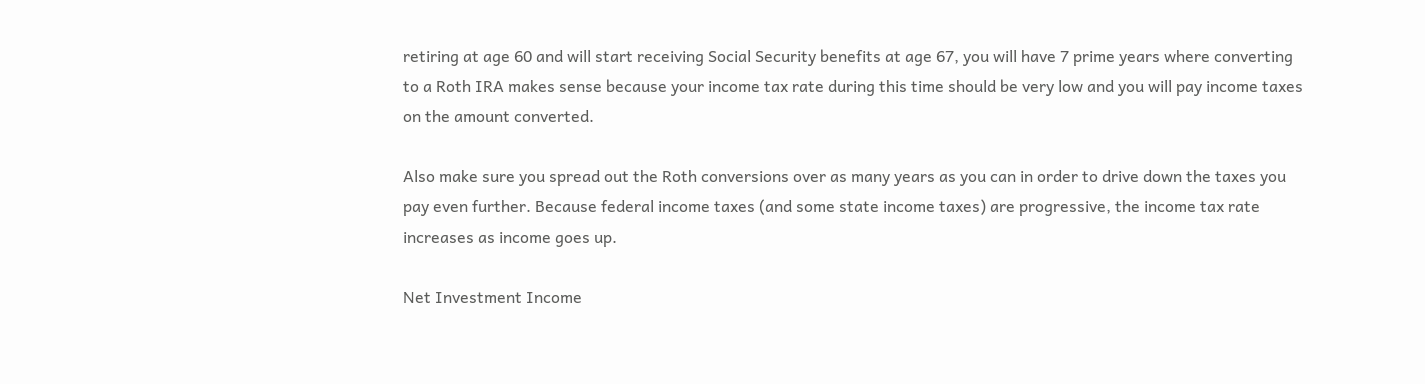retiring at age 60 and will start receiving Social Security benefits at age 67, you will have 7 prime years where converting to a Roth IRA makes sense because your income tax rate during this time should be very low and you will pay income taxes on the amount converted.

Also make sure you spread out the Roth conversions over as many years as you can in order to drive down the taxes you pay even further. Because federal income taxes (and some state income taxes) are progressive, the income tax rate increases as income goes up.

Net Investment Income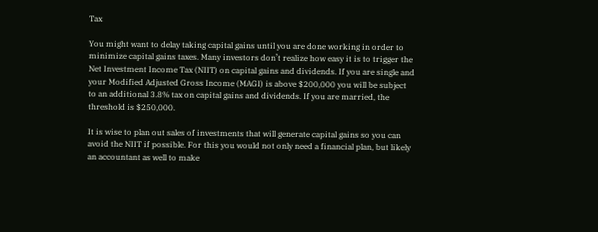Tax

You might want to delay taking capital gains until you are done working in order to minimize capital gains taxes. Many investors don’t realize how easy it is to trigger the Net Investment Income Tax (NIIT) on capital gains and dividends. If you are single and your Modified Adjusted Gross Income (MAGI) is above $200,000 you will be subject to an additional 3.8% tax on capital gains and dividends. If you are married, the threshold is $250,000.

It is wise to plan out sales of investments that will generate capital gains so you can avoid the NIIT if possible. For this you would not only need a financial plan, but likely an accountant as well to make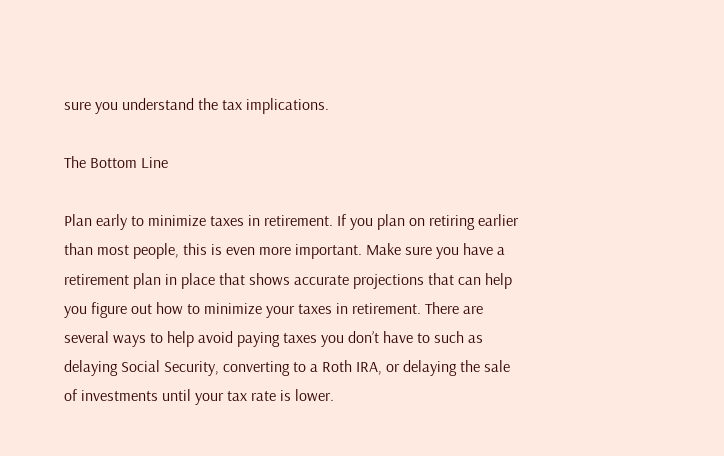sure you understand the tax implications.

The Bottom Line

Plan early to minimize taxes in retirement. If you plan on retiring earlier than most people, this is even more important. Make sure you have a retirement plan in place that shows accurate projections that can help you figure out how to minimize your taxes in retirement. There are several ways to help avoid paying taxes you don’t have to such as delaying Social Security, converting to a Roth IRA, or delaying the sale of investments until your tax rate is lower.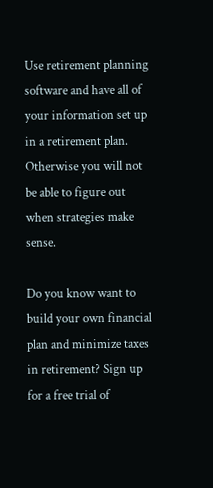Use retirement planning software and have all of your information set up in a retirement plan. Otherwise you will not be able to figure out when strategies make sense.

Do you know want to build your own financial plan and minimize taxes in retirement? Sign up for a free trial of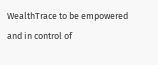WealthTrace to be empowered and in control of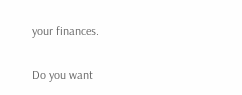your finances.

Do you want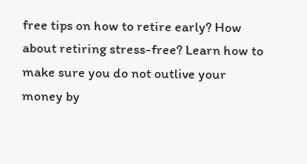free tips on how to retire early? How about retiring stress-free? Learn how to make sure you do not outlive your money by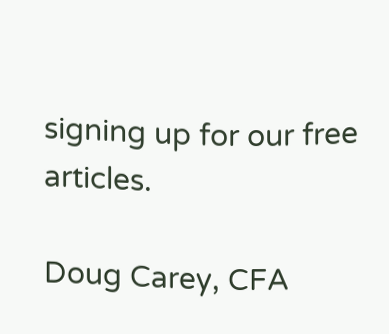signing up for our free articles.

Doug Carey, CFA